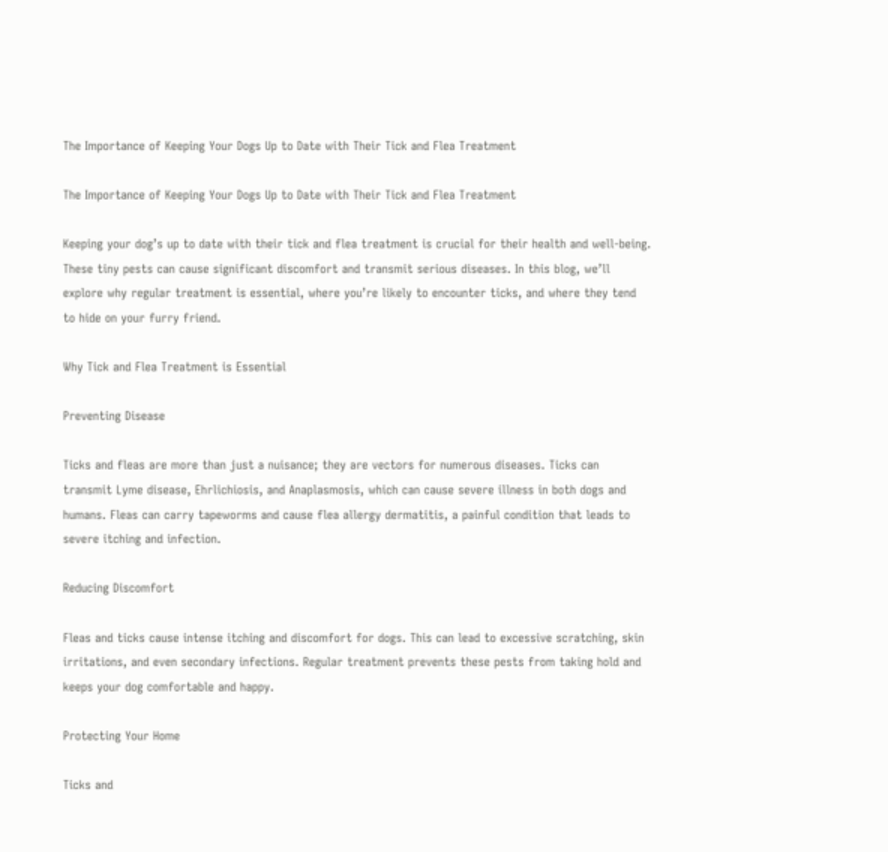The Importance of Keeping Your Dogs Up to Date with Their Tick and Flea Treatment

The Importance of Keeping Your Dogs Up to Date with Their Tick and Flea Treatment

Keeping your dog’s up to date with their tick and flea treatment is crucial for their health and well-being. These tiny pests can cause significant discomfort and transmit serious diseases. In this blog, we’ll explore why regular treatment is essential, where you’re likely to encounter ticks, and where they tend to hide on your furry friend.

Why Tick and Flea Treatment is Essential

Preventing Disease

Ticks and fleas are more than just a nuisance; they are vectors for numerous diseases. Ticks can transmit Lyme disease, Ehrlichiosis, and Anaplasmosis, which can cause severe illness in both dogs and humans. Fleas can carry tapeworms and cause flea allergy dermatitis, a painful condition that leads to severe itching and infection.

Reducing Discomfort

Fleas and ticks cause intense itching and discomfort for dogs. This can lead to excessive scratching, skin irritations, and even secondary infections. Regular treatment prevents these pests from taking hold and keeps your dog comfortable and happy.

Protecting Your Home

Ticks and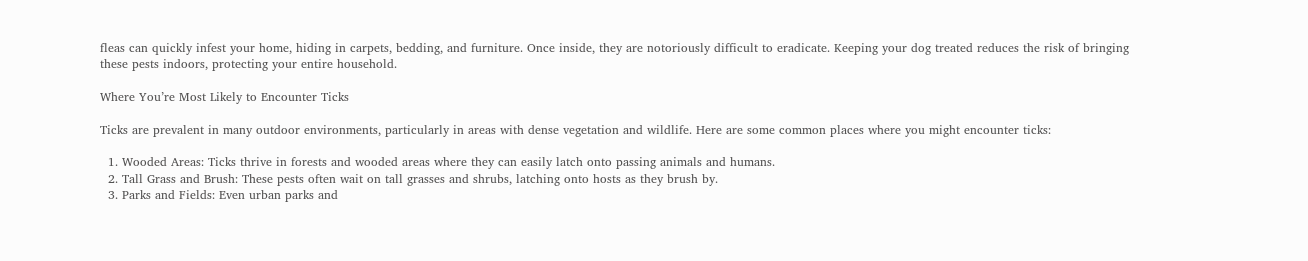fleas can quickly infest your home, hiding in carpets, bedding, and furniture. Once inside, they are notoriously difficult to eradicate. Keeping your dog treated reduces the risk of bringing these pests indoors, protecting your entire household.

Where You’re Most Likely to Encounter Ticks

Ticks are prevalent in many outdoor environments, particularly in areas with dense vegetation and wildlife. Here are some common places where you might encounter ticks:

  1. Wooded Areas: Ticks thrive in forests and wooded areas where they can easily latch onto passing animals and humans.
  2. Tall Grass and Brush: These pests often wait on tall grasses and shrubs, latching onto hosts as they brush by.
  3. Parks and Fields: Even urban parks and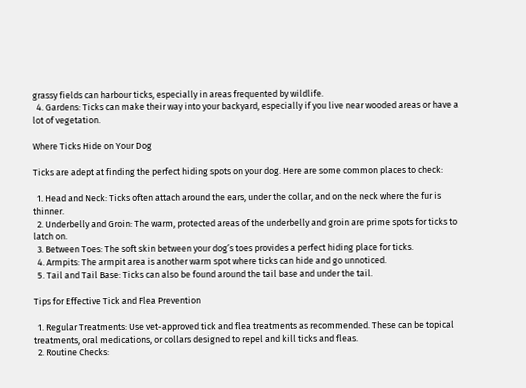grassy fields can harbour ticks, especially in areas frequented by wildlife.
  4. Gardens: Ticks can make their way into your backyard, especially if you live near wooded areas or have a lot of vegetation.

Where Ticks Hide on Your Dog

Ticks are adept at finding the perfect hiding spots on your dog. Here are some common places to check:

  1. Head and Neck: Ticks often attach around the ears, under the collar, and on the neck where the fur is thinner.
  2. Underbelly and Groin: The warm, protected areas of the underbelly and groin are prime spots for ticks to latch on.
  3. Between Toes: The soft skin between your dog’s toes provides a perfect hiding place for ticks.
  4. Armpits: The armpit area is another warm spot where ticks can hide and go unnoticed.
  5. Tail and Tail Base: Ticks can also be found around the tail base and under the tail.

Tips for Effective Tick and Flea Prevention

  1. Regular Treatments: Use vet-approved tick and flea treatments as recommended. These can be topical treatments, oral medications, or collars designed to repel and kill ticks and fleas.
  2. Routine Checks: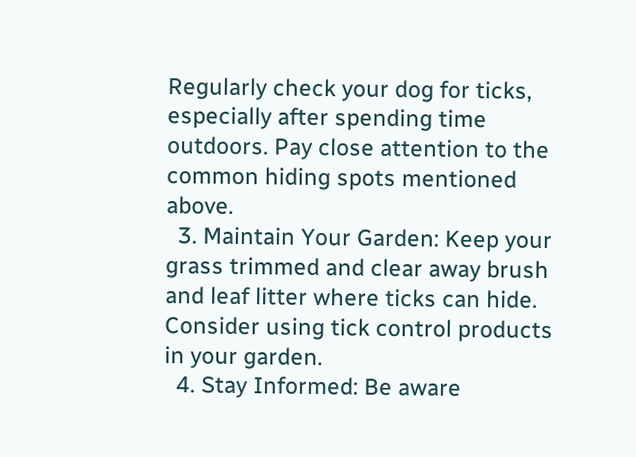Regularly check your dog for ticks, especially after spending time outdoors. Pay close attention to the common hiding spots mentioned above.
  3. Maintain Your Garden: Keep your grass trimmed and clear away brush and leaf litter where ticks can hide. Consider using tick control products in your garden.
  4. Stay Informed: Be aware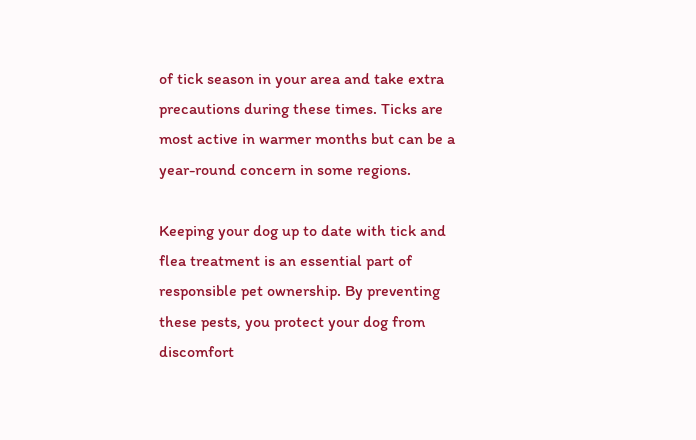of tick season in your area and take extra precautions during these times. Ticks are most active in warmer months but can be a year-round concern in some regions.

Keeping your dog up to date with tick and flea treatment is an essential part of responsible pet ownership. By preventing these pests, you protect your dog from discomfort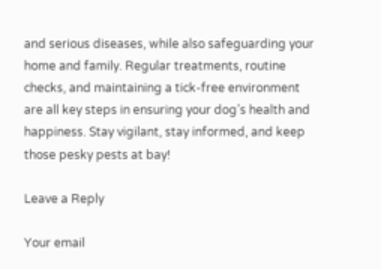and serious diseases, while also safeguarding your home and family. Regular treatments, routine checks, and maintaining a tick-free environment are all key steps in ensuring your dog’s health and happiness. Stay vigilant, stay informed, and keep those pesky pests at bay!

Leave a Reply

Your email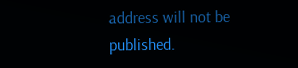address will not be published.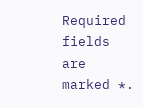Required fields are marked *.